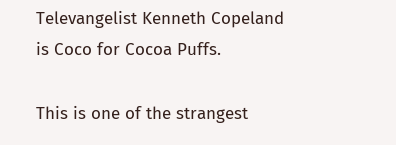Televangelist Kenneth Copeland is Coco for Cocoa Puffs.

This is one of the strangest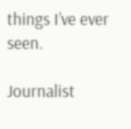things I’ve ever seen.

Journalist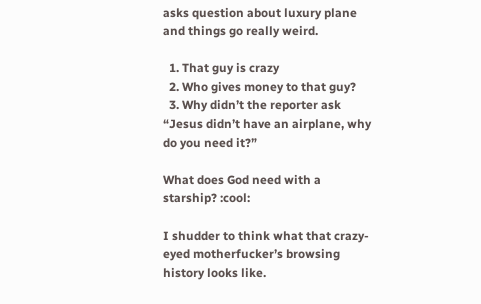asks question about luxury plane and things go really weird.

  1. That guy is crazy
  2. Who gives money to that guy?
  3. Why didn’t the reporter ask “Jesus didn’t have an airplane, why do you need it?”

What does God need with a starship? :cool:

I shudder to think what that crazy-eyed motherfucker’s browsing history looks like.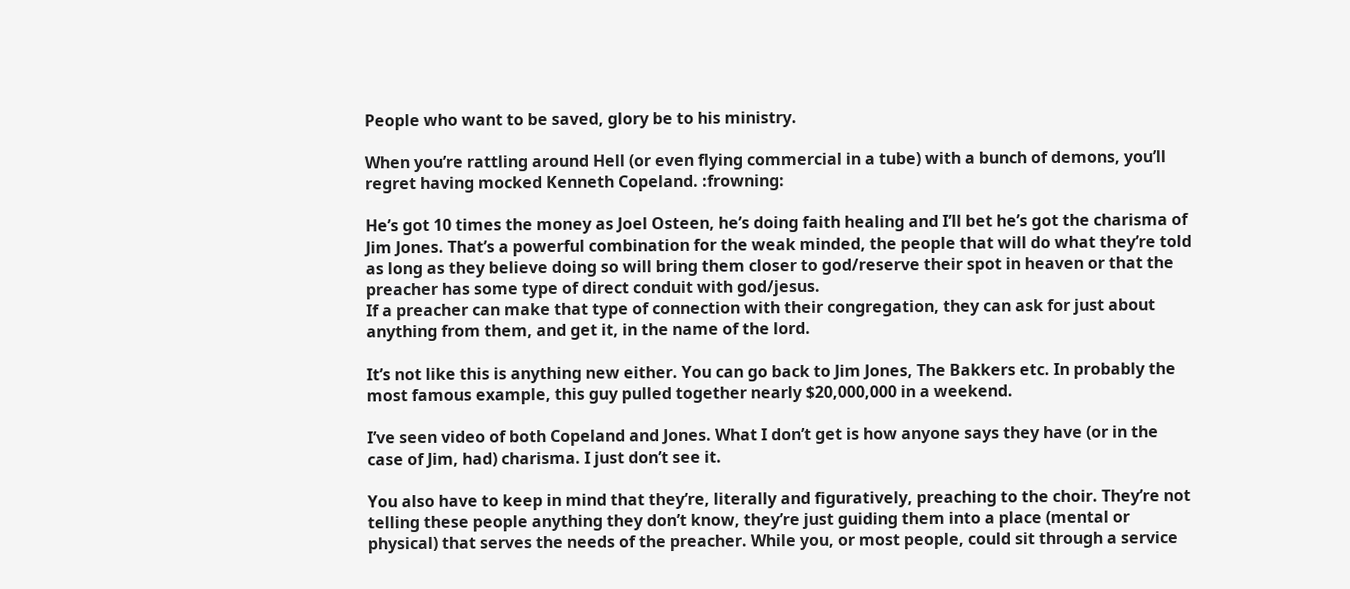People who want to be saved, glory be to his ministry.

When you’re rattling around Hell (or even flying commercial in a tube) with a bunch of demons, you’ll regret having mocked Kenneth Copeland. :frowning:

He’s got 10 times the money as Joel Osteen, he’s doing faith healing and I’ll bet he’s got the charisma of Jim Jones. That’s a powerful combination for the weak minded, the people that will do what they’re told as long as they believe doing so will bring them closer to god/reserve their spot in heaven or that the preacher has some type of direct conduit with god/jesus.
If a preacher can make that type of connection with their congregation, they can ask for just about anything from them, and get it, in the name of the lord.

It’s not like this is anything new either. You can go back to Jim Jones, The Bakkers etc. In probably the most famous example, this guy pulled together nearly $20,000,000 in a weekend.

I’ve seen video of both Copeland and Jones. What I don’t get is how anyone says they have (or in the case of Jim, had) charisma. I just don’t see it.

You also have to keep in mind that they’re, literally and figuratively, preaching to the choir. They’re not telling these people anything they don’t know, they’re just guiding them into a place (mental or physical) that serves the needs of the preacher. While you, or most people, could sit through a service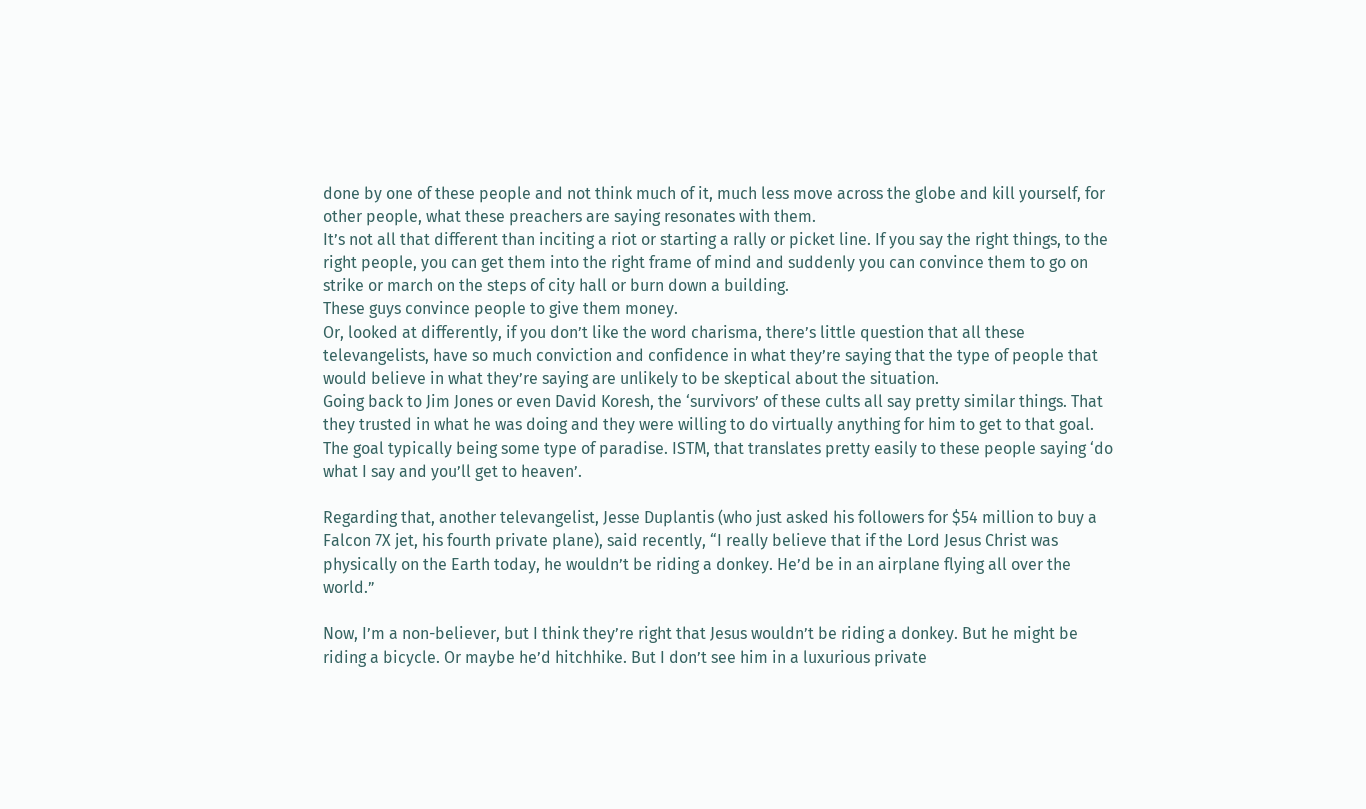done by one of these people and not think much of it, much less move across the globe and kill yourself, for other people, what these preachers are saying resonates with them.
It’s not all that different than inciting a riot or starting a rally or picket line. If you say the right things, to the right people, you can get them into the right frame of mind and suddenly you can convince them to go on strike or march on the steps of city hall or burn down a building.
These guys convince people to give them money.
Or, looked at differently, if you don’t like the word charisma, there’s little question that all these televangelists, have so much conviction and confidence in what they’re saying that the type of people that would believe in what they’re saying are unlikely to be skeptical about the situation.
Going back to Jim Jones or even David Koresh, the ‘survivors’ of these cults all say pretty similar things. That they trusted in what he was doing and they were willing to do virtually anything for him to get to that goal. The goal typically being some type of paradise. ISTM, that translates pretty easily to these people saying ‘do what I say and you’ll get to heaven’.

Regarding that, another televangelist, Jesse Duplantis (who just asked his followers for $54 million to buy a Falcon 7X jet, his fourth private plane), said recently, “I really believe that if the Lord Jesus Christ was physically on the Earth today, he wouldn’t be riding a donkey. He’d be in an airplane flying all over the world.”

Now, I’m a non-believer, but I think they’re right that Jesus wouldn’t be riding a donkey. But he might be riding a bicycle. Or maybe he’d hitchhike. But I don’t see him in a luxurious private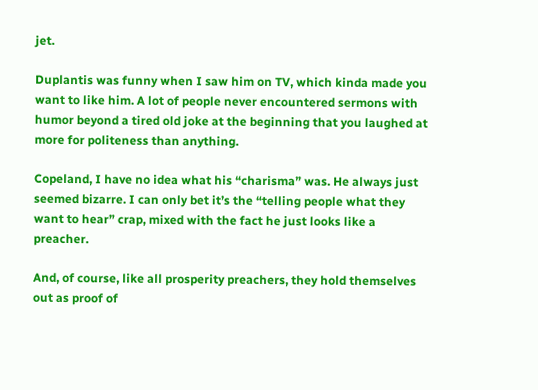jet.

Duplantis was funny when I saw him on TV, which kinda made you want to like him. A lot of people never encountered sermons with humor beyond a tired old joke at the beginning that you laughed at more for politeness than anything.

Copeland, I have no idea what his “charisma” was. He always just seemed bizarre. I can only bet it’s the “telling people what they want to hear” crap, mixed with the fact he just looks like a preacher.

And, of course, like all prosperity preachers, they hold themselves out as proof of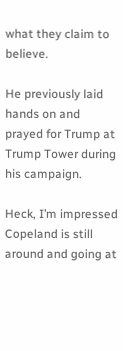what they claim to believe.

He previously laid hands on and prayed for Trump at Trump Tower during his campaign.

Heck, I’m impressed Copeland is still around and going at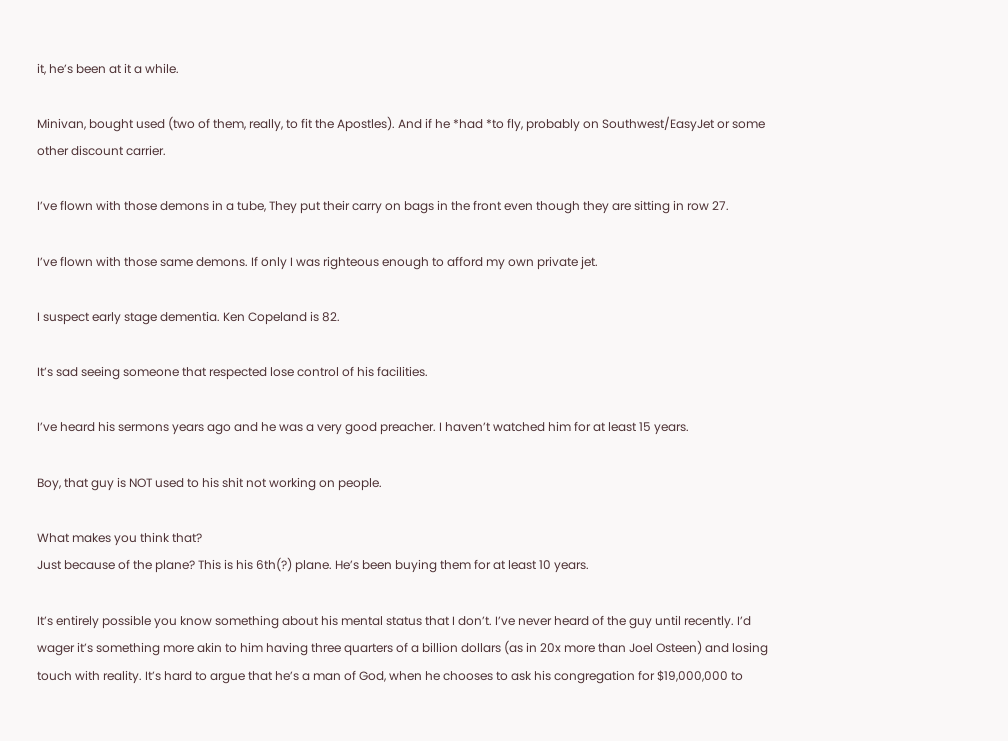it, he’s been at it a while.

Minivan, bought used (two of them, really, to fit the Apostles). And if he *had *to fly, probably on Southwest/EasyJet or some other discount carrier.

I’ve flown with those demons in a tube, They put their carry on bags in the front even though they are sitting in row 27.

I’ve flown with those same demons. If only I was righteous enough to afford my own private jet.

I suspect early stage dementia. Ken Copeland is 82.

It’s sad seeing someone that respected lose control of his facilities.

I’ve heard his sermons years ago and he was a very good preacher. I haven’t watched him for at least 15 years.

Boy, that guy is NOT used to his shit not working on people.

What makes you think that?
Just because of the plane? This is his 6th(?) plane. He’s been buying them for at least 10 years.

It’s entirely possible you know something about his mental status that I don’t. I’ve never heard of the guy until recently. I’d wager it’s something more akin to him having three quarters of a billion dollars (as in 20x more than Joel Osteen) and losing touch with reality. It’s hard to argue that he’s a man of God, when he chooses to ask his congregation for $19,000,000 to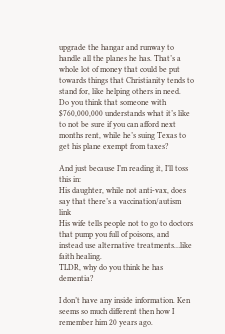upgrade the hangar and runway to handle all the planes he has. That’s a whole lot of money that could be put towards things that Christianity tends to stand for, like helping others in need.
Do you think that someone with $760,000,000 understands what it’s like to not be sure if you can afford next months rent, while he’s suing Texas to get his plane exempt from taxes?

And just because I’m reading it, I’ll toss this in:
His daughter, while not anti-vax, does say that there’s a vaccination/autism link
His wife tells people not to go to doctors that pump you full of poisons, and instead use alternative treatments…like faith healing.
TLDR, why do you think he has dementia?

I don’t have any inside information. Ken seems so much different then how I remember him 20 years ago.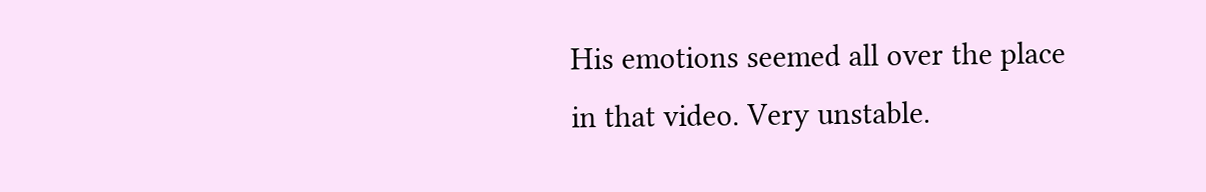His emotions seemed all over the place in that video. Very unstable.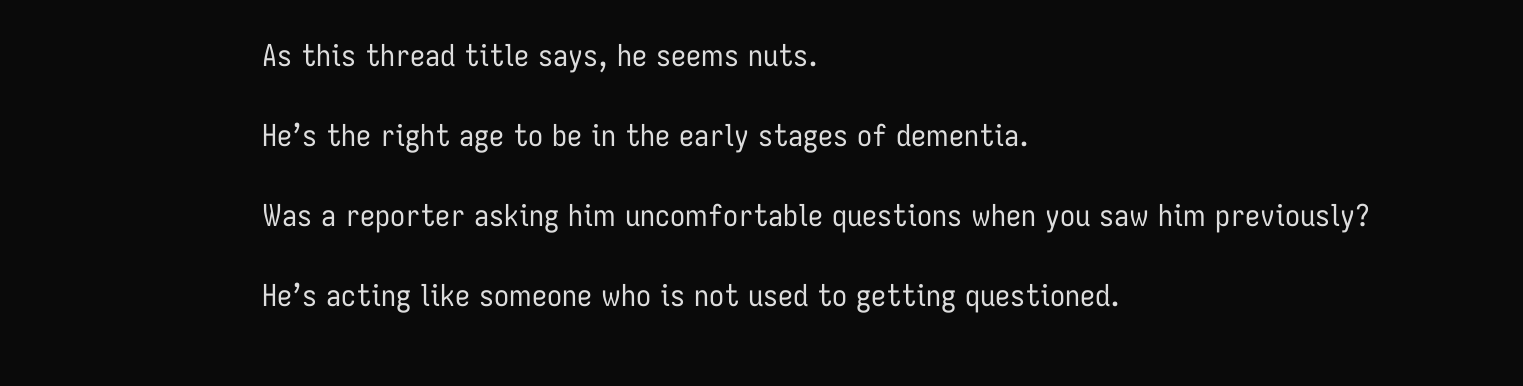As this thread title says, he seems nuts.

He’s the right age to be in the early stages of dementia.

Was a reporter asking him uncomfortable questions when you saw him previously?

He’s acting like someone who is not used to getting questioned.